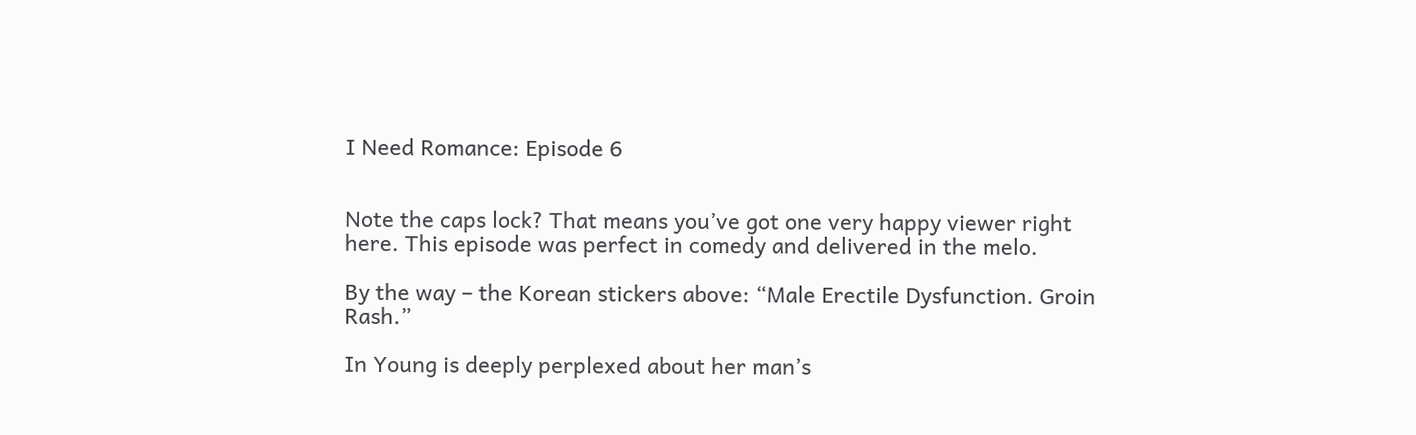I Need Romance: Episode 6


Note the caps lock? That means you’ve got one very happy viewer right here. This episode was perfect in comedy and delivered in the melo.

By the way – the Korean stickers above: “Male Erectile Dysfunction. Groin Rash.”

In Young is deeply perplexed about her man’s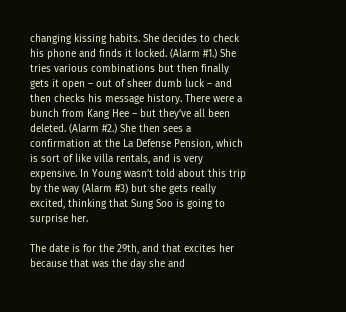changing kissing habits. She decides to check his phone and finds it locked. (Alarm #1.) She tries various combinations but then finally gets it open – out of sheer dumb luck – and then checks his message history. There were a bunch from Kang Hee – but they’ve all been deleted. (Alarm #2.) She then sees a confirmation at the La Defense Pension, which is sort of like villa rentals, and is very expensive. In Young wasn’t told about this trip by the way (Alarm #3) but she gets really excited, thinking that Sung Soo is going to surprise her.

The date is for the 29th, and that excites her because that was the day she and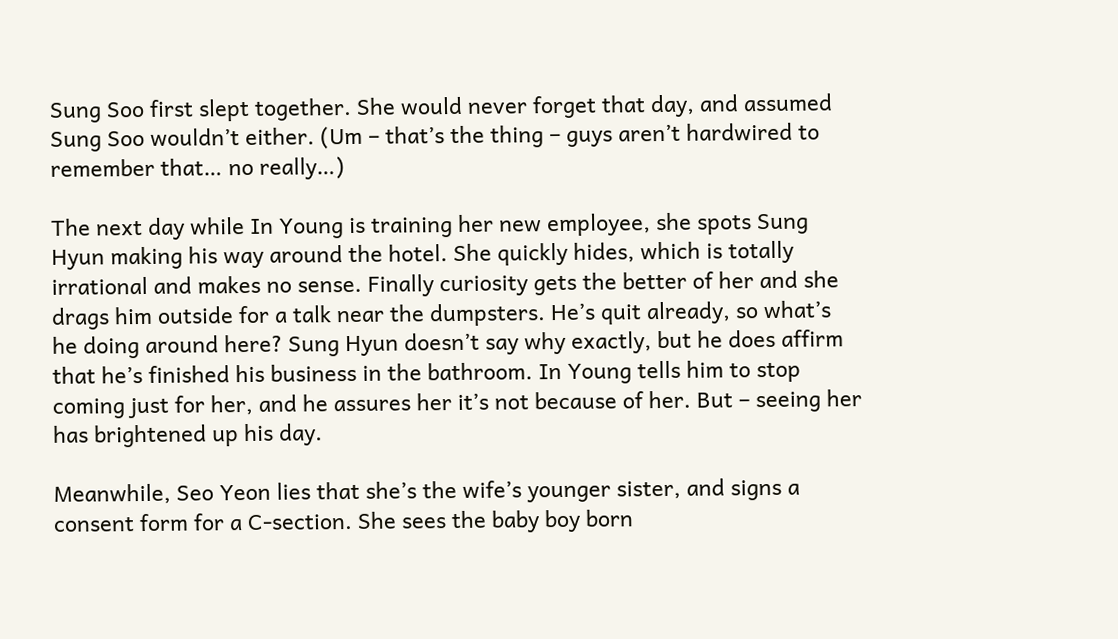Sung Soo first slept together. She would never forget that day, and assumed Sung Soo wouldn’t either. (Um – that’s the thing – guys aren’t hardwired to remember that… no really…)

The next day while In Young is training her new employee, she spots Sung Hyun making his way around the hotel. She quickly hides, which is totally irrational and makes no sense. Finally curiosity gets the better of her and she drags him outside for a talk near the dumpsters. He’s quit already, so what’s he doing around here? Sung Hyun doesn’t say why exactly, but he does affirm that he’s finished his business in the bathroom. In Young tells him to stop coming just for her, and he assures her it’s not because of her. But – seeing her has brightened up his day.

Meanwhile, Seo Yeon lies that she’s the wife’s younger sister, and signs a consent form for a C-section. She sees the baby boy born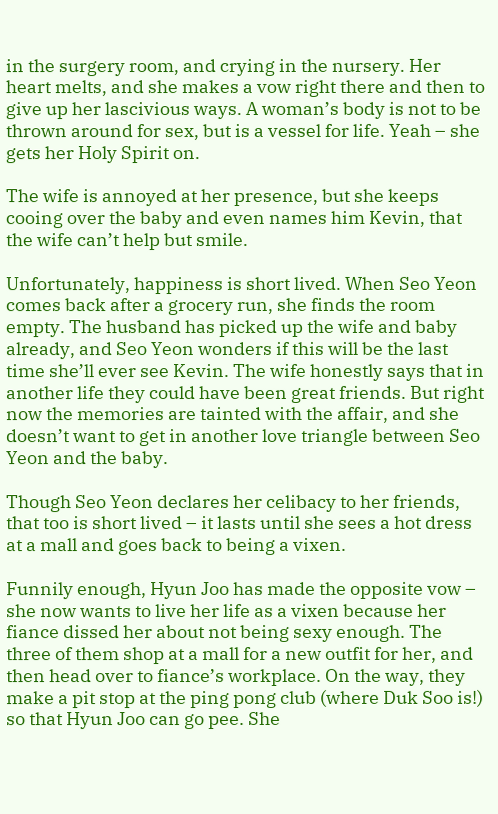in the surgery room, and crying in the nursery. Her heart melts, and she makes a vow right there and then to give up her lascivious ways. A woman’s body is not to be thrown around for sex, but is a vessel for life. Yeah – she gets her Holy Spirit on.

The wife is annoyed at her presence, but she keeps cooing over the baby and even names him Kevin, that the wife can’t help but smile.

Unfortunately, happiness is short lived. When Seo Yeon comes back after a grocery run, she finds the room empty. The husband has picked up the wife and baby already, and Seo Yeon wonders if this will be the last time she’ll ever see Kevin. The wife honestly says that in another life they could have been great friends. But right now the memories are tainted with the affair, and she doesn’t want to get in another love triangle between Seo Yeon and the baby.

Though Seo Yeon declares her celibacy to her friends, that too is short lived – it lasts until she sees a hot dress at a mall and goes back to being a vixen.

Funnily enough, Hyun Joo has made the opposite vow – she now wants to live her life as a vixen because her fiance dissed her about not being sexy enough. The three of them shop at a mall for a new outfit for her, and then head over to fiance’s workplace. On the way, they make a pit stop at the ping pong club (where Duk Soo is!) so that Hyun Joo can go pee. She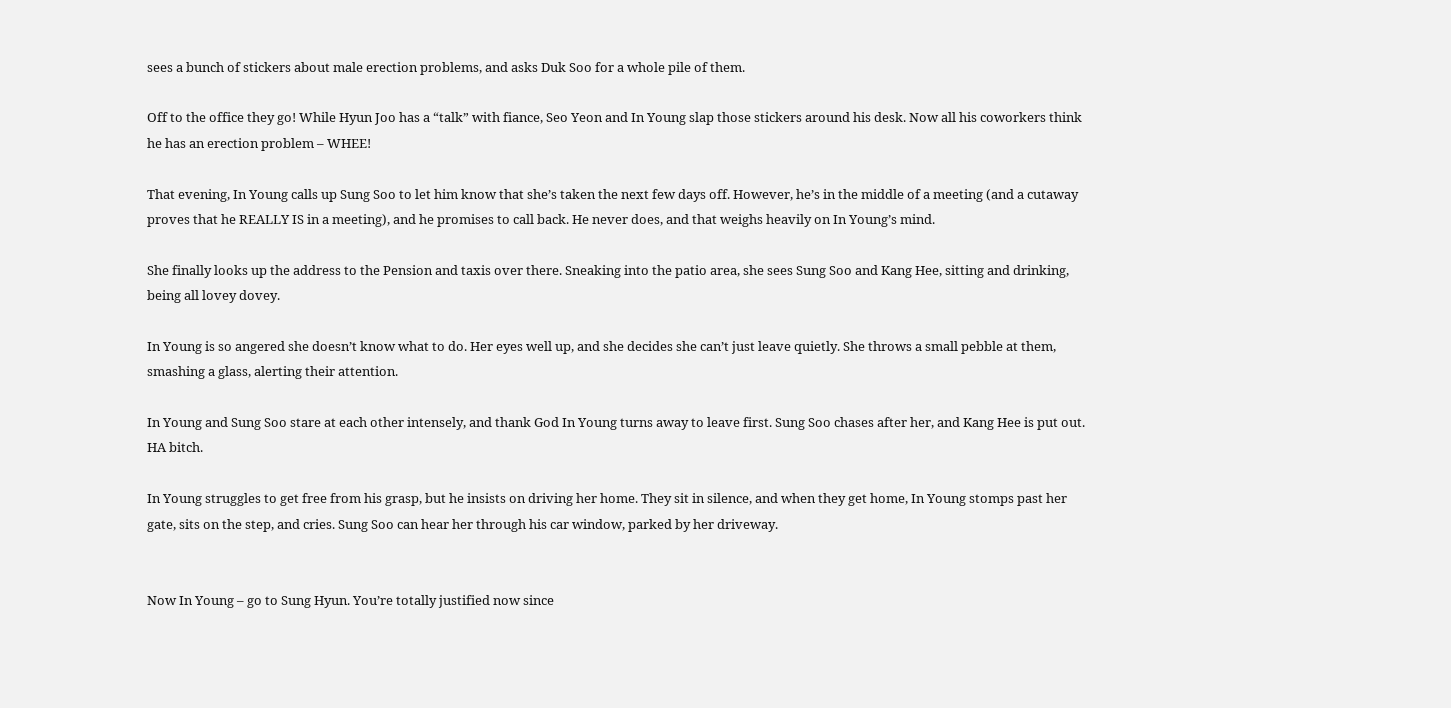sees a bunch of stickers about male erection problems, and asks Duk Soo for a whole pile of them.

Off to the office they go! While Hyun Joo has a “talk” with fiance, Seo Yeon and In Young slap those stickers around his desk. Now all his coworkers think he has an erection problem – WHEE!

That evening, In Young calls up Sung Soo to let him know that she’s taken the next few days off. However, he’s in the middle of a meeting (and a cutaway proves that he REALLY IS in a meeting), and he promises to call back. He never does, and that weighs heavily on In Young’s mind.

She finally looks up the address to the Pension and taxis over there. Sneaking into the patio area, she sees Sung Soo and Kang Hee, sitting and drinking, being all lovey dovey.

In Young is so angered she doesn’t know what to do. Her eyes well up, and she decides she can’t just leave quietly. She throws a small pebble at them, smashing a glass, alerting their attention.

In Young and Sung Soo stare at each other intensely, and thank God In Young turns away to leave first. Sung Soo chases after her, and Kang Hee is put out. HA bitch.

In Young struggles to get free from his grasp, but he insists on driving her home. They sit in silence, and when they get home, In Young stomps past her gate, sits on the step, and cries. Sung Soo can hear her through his car window, parked by her driveway.


Now In Young – go to Sung Hyun. You’re totally justified now since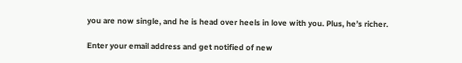you are now single, and he is head over heels in love with you. Plus, he’s richer.

Enter your email address and get notified of new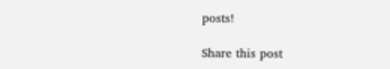posts!

Share this post